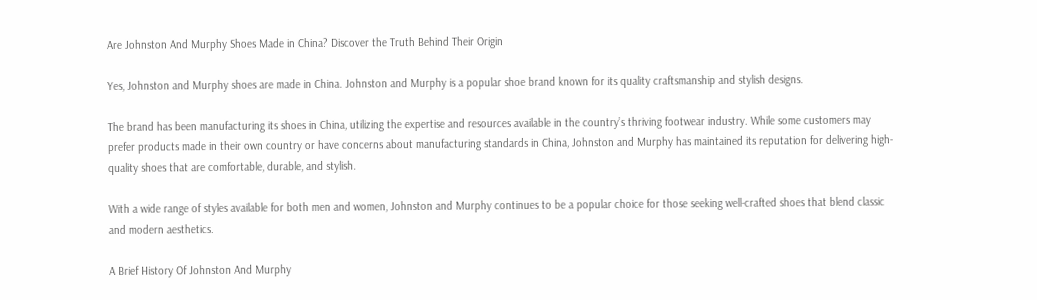Are Johnston And Murphy Shoes Made in China? Discover the Truth Behind Their Origin

Yes, Johnston and Murphy shoes are made in China. Johnston and Murphy is a popular shoe brand known for its quality craftsmanship and stylish designs.

The brand has been manufacturing its shoes in China, utilizing the expertise and resources available in the country’s thriving footwear industry. While some customers may prefer products made in their own country or have concerns about manufacturing standards in China, Johnston and Murphy has maintained its reputation for delivering high-quality shoes that are comfortable, durable, and stylish.

With a wide range of styles available for both men and women, Johnston and Murphy continues to be a popular choice for those seeking well-crafted shoes that blend classic and modern aesthetics.

A Brief History Of Johnston And Murphy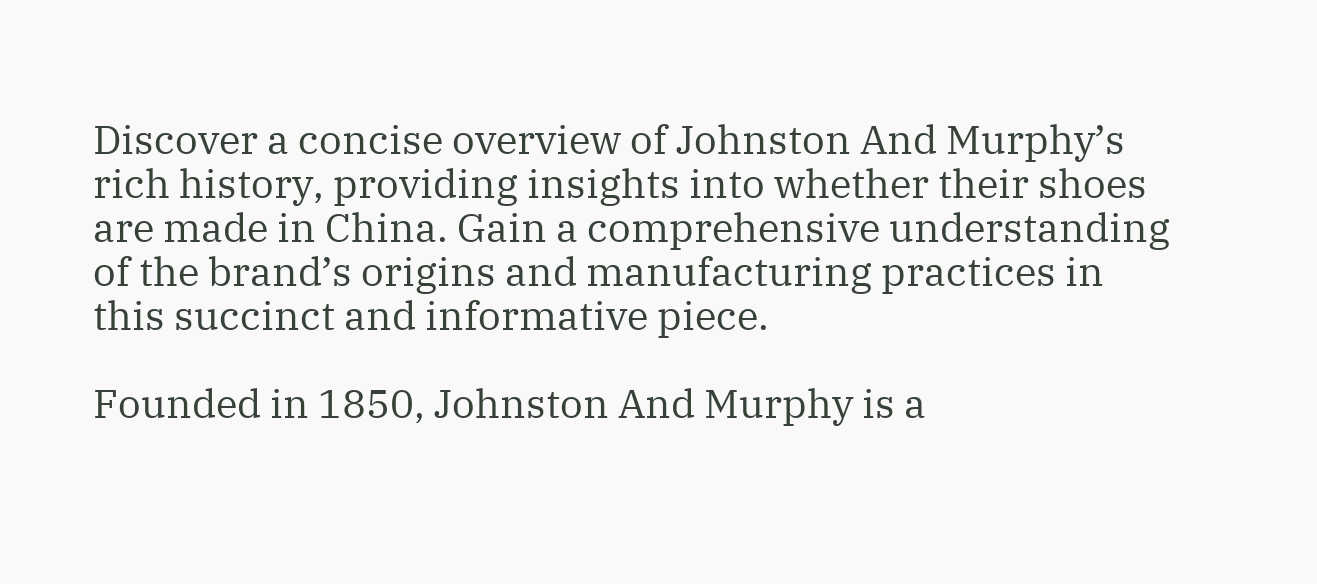Discover a concise overview of Johnston And Murphy’s rich history, providing insights into whether their shoes are made in China. Gain a comprehensive understanding of the brand’s origins and manufacturing practices in this succinct and informative piece.

Founded in 1850, Johnston And Murphy is a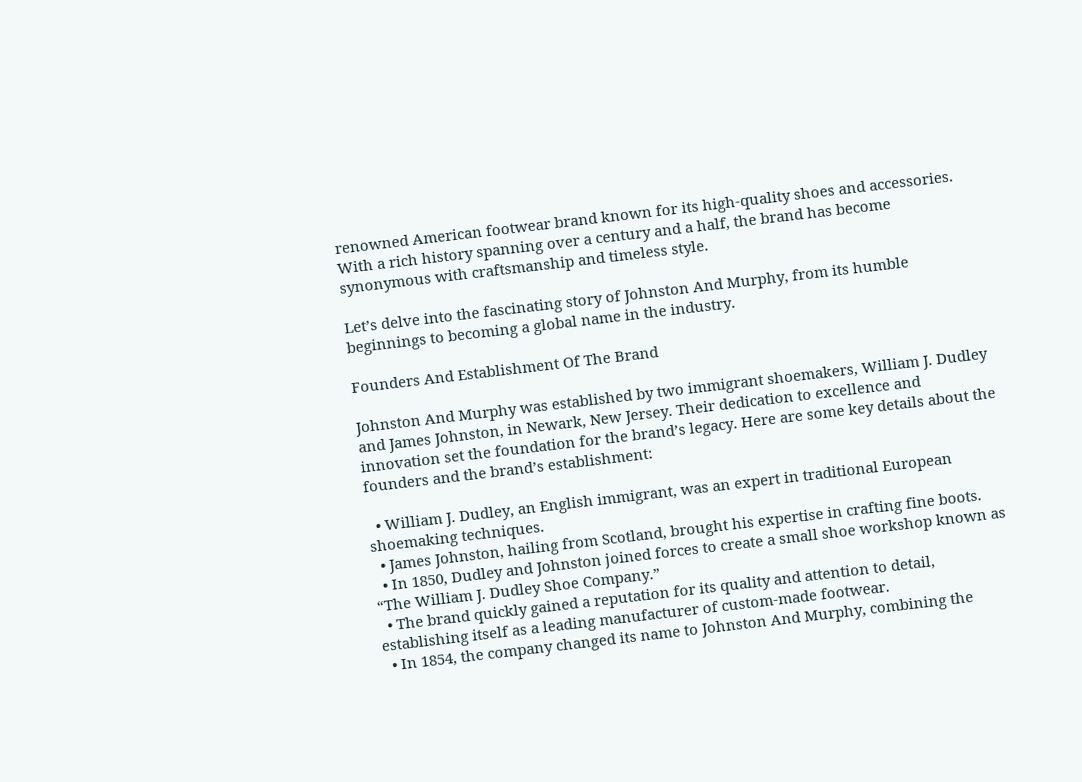renowned American footwear brand known for its high-quality shoes and accessories. With a rich history spanning over a century and a half, the brand has become synonymous with craftsmanship and timeless style.

Let’s delve into the fascinating story of Johnston And Murphy, from its humble beginnings to becoming a global name in the industry.

Founders And Establishment Of The Brand

Johnston And Murphy was established by two immigrant shoemakers, William J. Dudley and James Johnston, in Newark, New Jersey. Their dedication to excellence and innovation set the foundation for the brand’s legacy. Here are some key details about the founders and the brand’s establishment:

  • William J. Dudley, an English immigrant, was an expert in traditional European shoemaking techniques.
  • James Johnston, hailing from Scotland, brought his expertise in crafting fine boots.
  • In 1850, Dudley and Johnston joined forces to create a small shoe workshop known as “The William J. Dudley Shoe Company.”
  • The brand quickly gained a reputation for its quality and attention to detail, establishing itself as a leading manufacturer of custom-made footwear.
  • In 1854, the company changed its name to Johnston And Murphy, combining the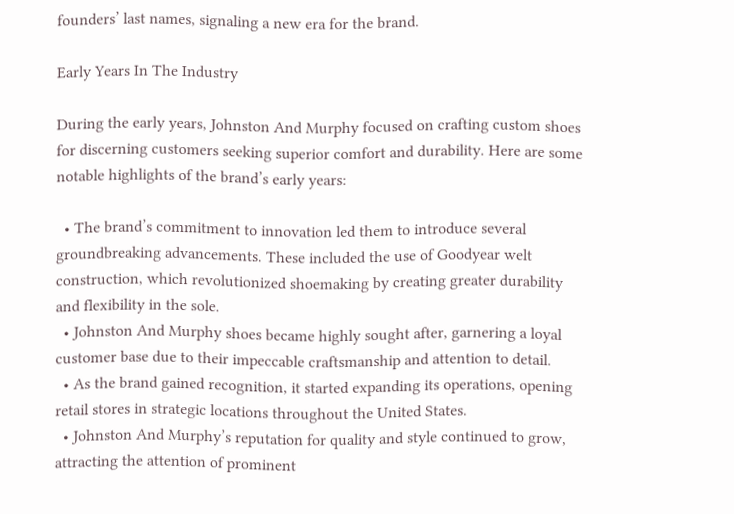founders’ last names, signaling a new era for the brand.

Early Years In The Industry

During the early years, Johnston And Murphy focused on crafting custom shoes for discerning customers seeking superior comfort and durability. Here are some notable highlights of the brand’s early years:

  • The brand’s commitment to innovation led them to introduce several groundbreaking advancements. These included the use of Goodyear welt construction, which revolutionized shoemaking by creating greater durability and flexibility in the sole.
  • Johnston And Murphy shoes became highly sought after, garnering a loyal customer base due to their impeccable craftsmanship and attention to detail.
  • As the brand gained recognition, it started expanding its operations, opening retail stores in strategic locations throughout the United States.
  • Johnston And Murphy’s reputation for quality and style continued to grow, attracting the attention of prominent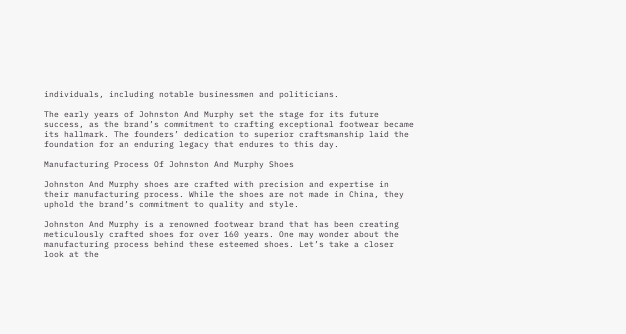individuals, including notable businessmen and politicians.

The early years of Johnston And Murphy set the stage for its future success, as the brand’s commitment to crafting exceptional footwear became its hallmark. The founders’ dedication to superior craftsmanship laid the foundation for an enduring legacy that endures to this day.

Manufacturing Process Of Johnston And Murphy Shoes

Johnston And Murphy shoes are crafted with precision and expertise in their manufacturing process. While the shoes are not made in China, they uphold the brand’s commitment to quality and style.

Johnston And Murphy is a renowned footwear brand that has been creating meticulously crafted shoes for over 160 years. One may wonder about the manufacturing process behind these esteemed shoes. Let’s take a closer look at the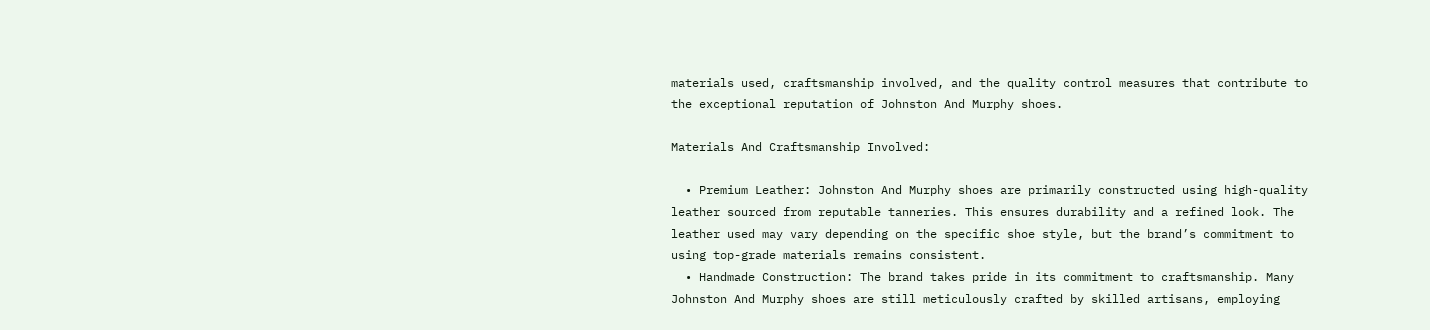materials used, craftsmanship involved, and the quality control measures that contribute to the exceptional reputation of Johnston And Murphy shoes.

Materials And Craftsmanship Involved:

  • Premium Leather: Johnston And Murphy shoes are primarily constructed using high-quality leather sourced from reputable tanneries. This ensures durability and a refined look. The leather used may vary depending on the specific shoe style, but the brand’s commitment to using top-grade materials remains consistent.
  • Handmade Construction: The brand takes pride in its commitment to craftsmanship. Many Johnston And Murphy shoes are still meticulously crafted by skilled artisans, employing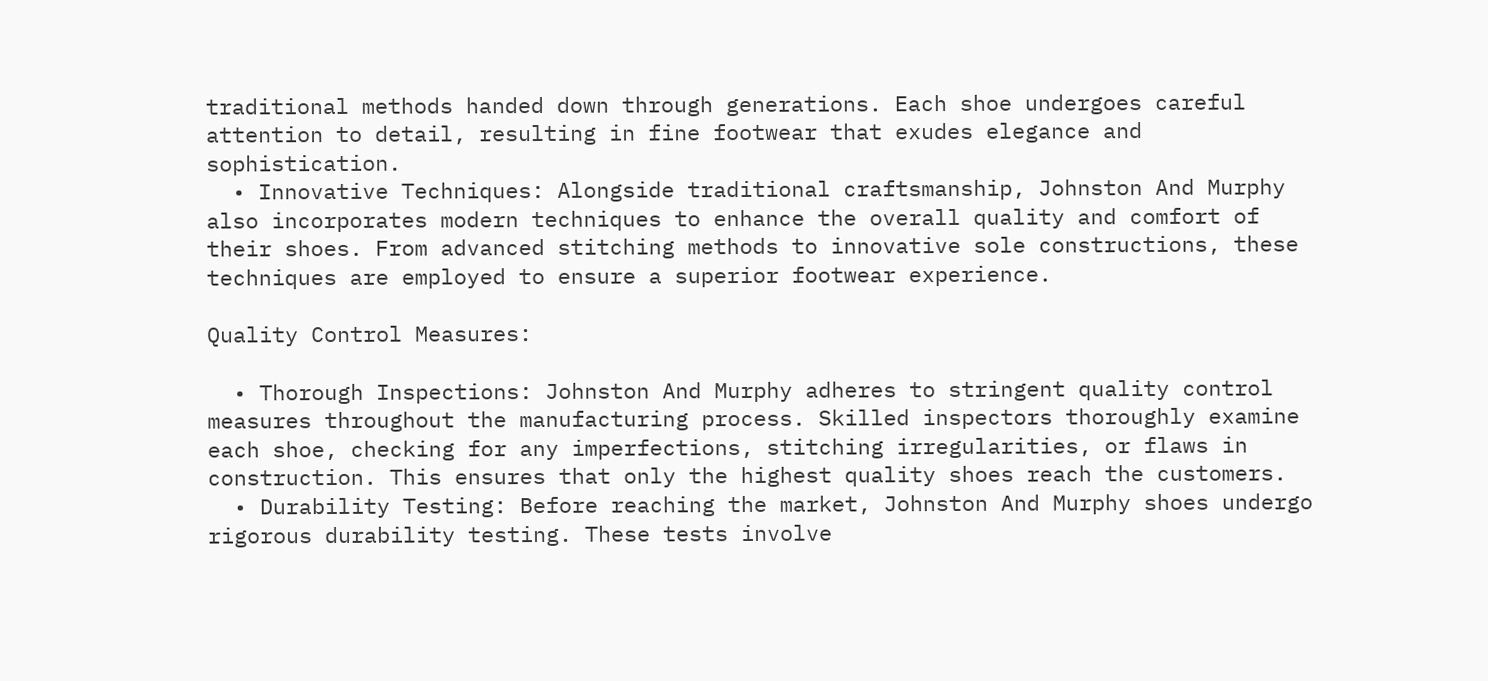traditional methods handed down through generations. Each shoe undergoes careful attention to detail, resulting in fine footwear that exudes elegance and sophistication.
  • Innovative Techniques: Alongside traditional craftsmanship, Johnston And Murphy also incorporates modern techniques to enhance the overall quality and comfort of their shoes. From advanced stitching methods to innovative sole constructions, these techniques are employed to ensure a superior footwear experience.

Quality Control Measures:

  • Thorough Inspections: Johnston And Murphy adheres to stringent quality control measures throughout the manufacturing process. Skilled inspectors thoroughly examine each shoe, checking for any imperfections, stitching irregularities, or flaws in construction. This ensures that only the highest quality shoes reach the customers.
  • Durability Testing: Before reaching the market, Johnston And Murphy shoes undergo rigorous durability testing. These tests involve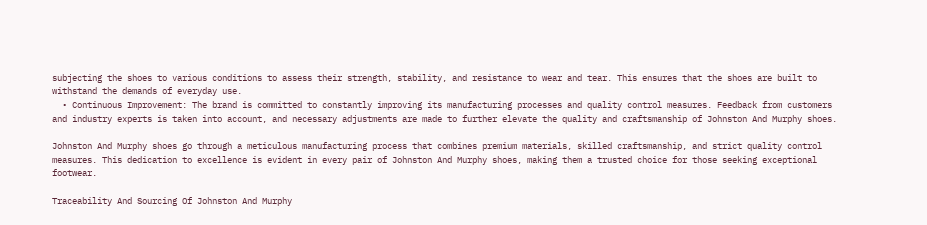subjecting the shoes to various conditions to assess their strength, stability, and resistance to wear and tear. This ensures that the shoes are built to withstand the demands of everyday use.
  • Continuous Improvement: The brand is committed to constantly improving its manufacturing processes and quality control measures. Feedback from customers and industry experts is taken into account, and necessary adjustments are made to further elevate the quality and craftsmanship of Johnston And Murphy shoes.

Johnston And Murphy shoes go through a meticulous manufacturing process that combines premium materials, skilled craftsmanship, and strict quality control measures. This dedication to excellence is evident in every pair of Johnston And Murphy shoes, making them a trusted choice for those seeking exceptional footwear.

Traceability And Sourcing Of Johnston And Murphy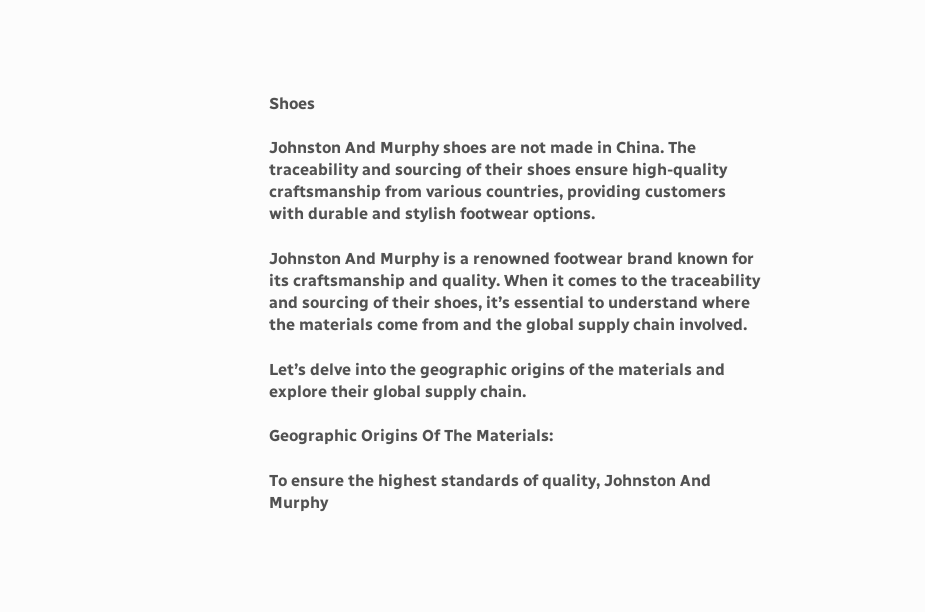Shoes

Johnston And Murphy shoes are not made in China. The traceability and sourcing of their shoes ensure high-quality craftsmanship from various countries, providing customers with durable and stylish footwear options.

Johnston And Murphy is a renowned footwear brand known for its craftsmanship and quality. When it comes to the traceability and sourcing of their shoes, it’s essential to understand where the materials come from and the global supply chain involved.

Let’s delve into the geographic origins of the materials and explore their global supply chain.

Geographic Origins Of The Materials:

To ensure the highest standards of quality, Johnston And Murphy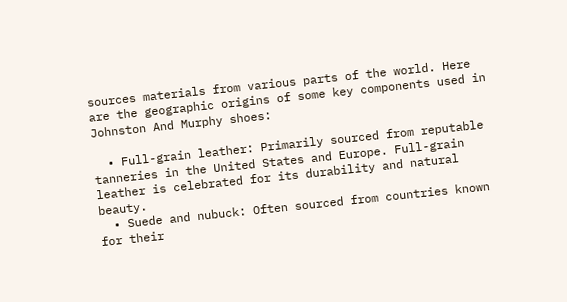sources materials from various parts of the world. Here are the geographic origins of some key components used in Johnston And Murphy shoes:

  • Full-grain leather: Primarily sourced from reputable tanneries in the United States and Europe. Full-grain leather is celebrated for its durability and natural beauty.
  • Suede and nubuck: Often sourced from countries known for their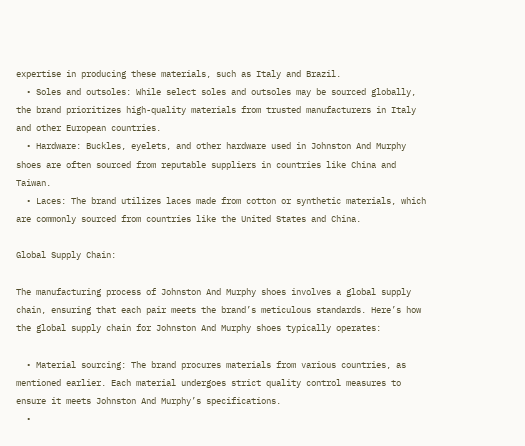expertise in producing these materials, such as Italy and Brazil.
  • Soles and outsoles: While select soles and outsoles may be sourced globally, the brand prioritizes high-quality materials from trusted manufacturers in Italy and other European countries.
  • Hardware: Buckles, eyelets, and other hardware used in Johnston And Murphy shoes are often sourced from reputable suppliers in countries like China and Taiwan.
  • Laces: The brand utilizes laces made from cotton or synthetic materials, which are commonly sourced from countries like the United States and China.

Global Supply Chain:

The manufacturing process of Johnston And Murphy shoes involves a global supply chain, ensuring that each pair meets the brand’s meticulous standards. Here’s how the global supply chain for Johnston And Murphy shoes typically operates:

  • Material sourcing: The brand procures materials from various countries, as mentioned earlier. Each material undergoes strict quality control measures to ensure it meets Johnston And Murphy’s specifications.
  •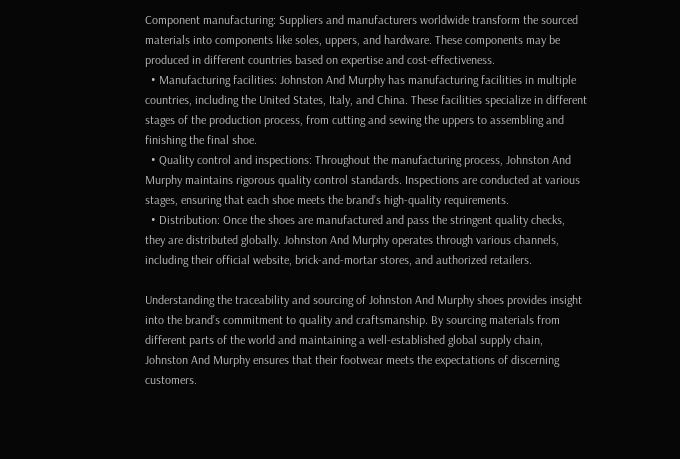Component manufacturing: Suppliers and manufacturers worldwide transform the sourced materials into components like soles, uppers, and hardware. These components may be produced in different countries based on expertise and cost-effectiveness.
  • Manufacturing facilities: Johnston And Murphy has manufacturing facilities in multiple countries, including the United States, Italy, and China. These facilities specialize in different stages of the production process, from cutting and sewing the uppers to assembling and finishing the final shoe.
  • Quality control and inspections: Throughout the manufacturing process, Johnston And Murphy maintains rigorous quality control standards. Inspections are conducted at various stages, ensuring that each shoe meets the brand’s high-quality requirements.
  • Distribution: Once the shoes are manufactured and pass the stringent quality checks, they are distributed globally. Johnston And Murphy operates through various channels, including their official website, brick-and-mortar stores, and authorized retailers.

Understanding the traceability and sourcing of Johnston And Murphy shoes provides insight into the brand’s commitment to quality and craftsmanship. By sourcing materials from different parts of the world and maintaining a well-established global supply chain, Johnston And Murphy ensures that their footwear meets the expectations of discerning customers.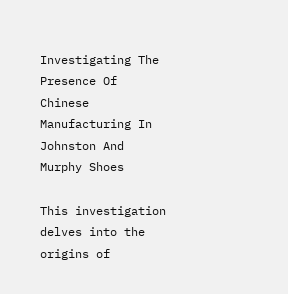Investigating The Presence Of Chinese Manufacturing In Johnston And Murphy Shoes

This investigation delves into the origins of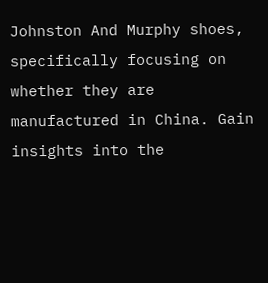Johnston And Murphy shoes, specifically focusing on whether they are manufactured in China. Gain insights into the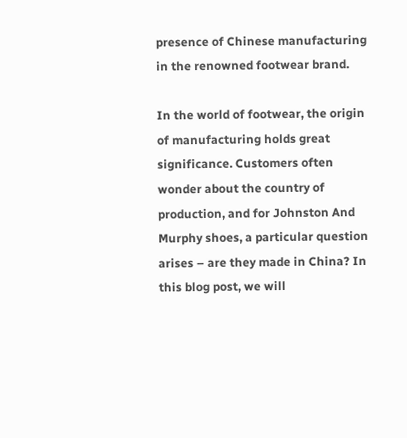presence of Chinese manufacturing in the renowned footwear brand.

In the world of footwear, the origin of manufacturing holds great significance. Customers often wonder about the country of production, and for Johnston And Murphy shoes, a particular question arises – are they made in China? In this blog post, we will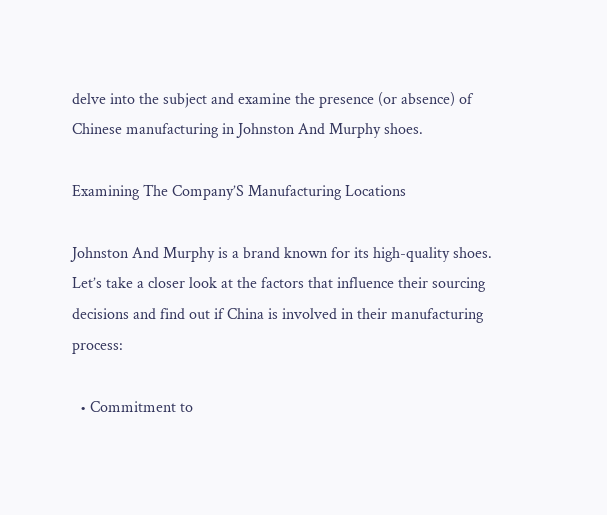delve into the subject and examine the presence (or absence) of Chinese manufacturing in Johnston And Murphy shoes.

Examining The Company’S Manufacturing Locations

Johnston And Murphy is a brand known for its high-quality shoes. Let’s take a closer look at the factors that influence their sourcing decisions and find out if China is involved in their manufacturing process:

  • Commitment to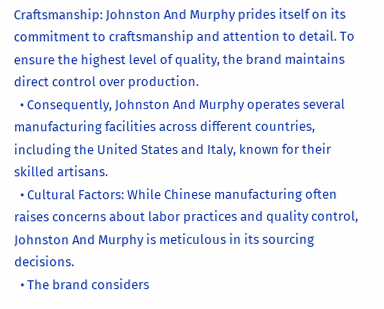Craftsmanship: Johnston And Murphy prides itself on its commitment to craftsmanship and attention to detail. To ensure the highest level of quality, the brand maintains direct control over production.
  • Consequently, Johnston And Murphy operates several manufacturing facilities across different countries, including the United States and Italy, known for their skilled artisans.
  • Cultural Factors: While Chinese manufacturing often raises concerns about labor practices and quality control, Johnston And Murphy is meticulous in its sourcing decisions.
  • The brand considers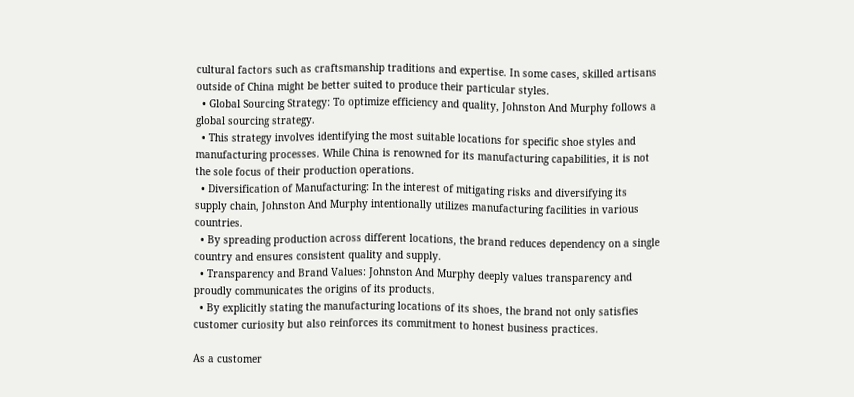cultural factors such as craftsmanship traditions and expertise. In some cases, skilled artisans outside of China might be better suited to produce their particular styles.
  • Global Sourcing Strategy: To optimize efficiency and quality, Johnston And Murphy follows a global sourcing strategy.
  • This strategy involves identifying the most suitable locations for specific shoe styles and manufacturing processes. While China is renowned for its manufacturing capabilities, it is not the sole focus of their production operations.
  • Diversification of Manufacturing: In the interest of mitigating risks and diversifying its supply chain, Johnston And Murphy intentionally utilizes manufacturing facilities in various countries.
  • By spreading production across different locations, the brand reduces dependency on a single country and ensures consistent quality and supply.
  • Transparency and Brand Values: Johnston And Murphy deeply values transparency and proudly communicates the origins of its products.
  • By explicitly stating the manufacturing locations of its shoes, the brand not only satisfies customer curiosity but also reinforces its commitment to honest business practices.

As a customer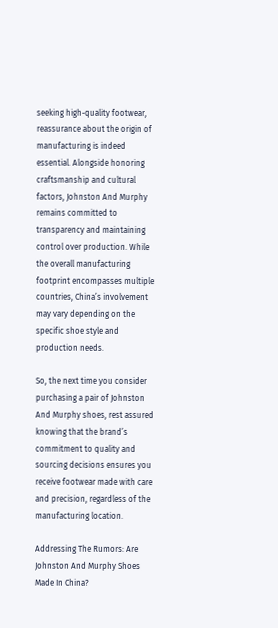seeking high-quality footwear, reassurance about the origin of manufacturing is indeed essential. Alongside honoring craftsmanship and cultural factors, Johnston And Murphy remains committed to transparency and maintaining control over production. While the overall manufacturing footprint encompasses multiple countries, China’s involvement may vary depending on the specific shoe style and production needs.

So, the next time you consider purchasing a pair of Johnston And Murphy shoes, rest assured knowing that the brand’s commitment to quality and sourcing decisions ensures you receive footwear made with care and precision, regardless of the manufacturing location.

Addressing The Rumors: Are Johnston And Murphy Shoes Made In China?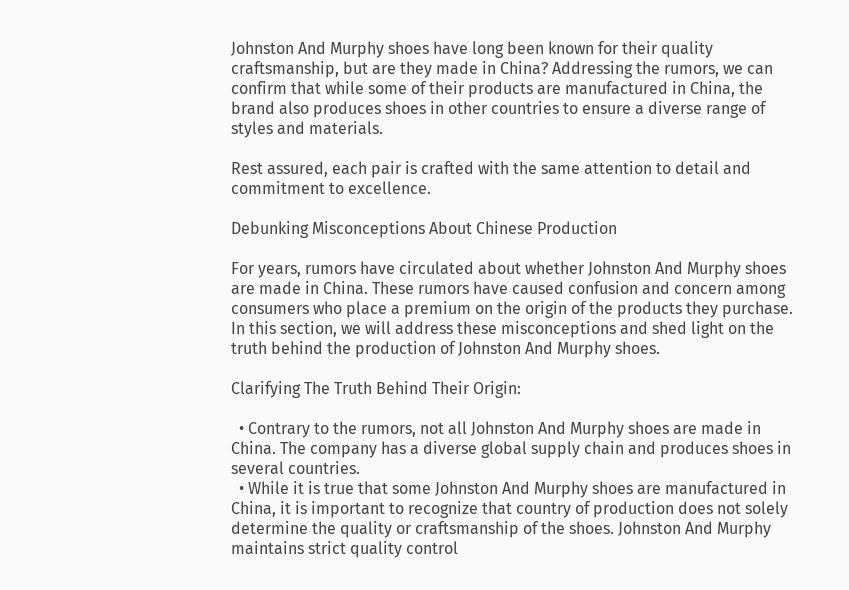Johnston And Murphy shoes have long been known for their quality craftsmanship, but are they made in China? Addressing the rumors, we can confirm that while some of their products are manufactured in China, the brand also produces shoes in other countries to ensure a diverse range of styles and materials.

Rest assured, each pair is crafted with the same attention to detail and commitment to excellence.

Debunking Misconceptions About Chinese Production

For years, rumors have circulated about whether Johnston And Murphy shoes are made in China. These rumors have caused confusion and concern among consumers who place a premium on the origin of the products they purchase. In this section, we will address these misconceptions and shed light on the truth behind the production of Johnston And Murphy shoes.

Clarifying The Truth Behind Their Origin:

  • Contrary to the rumors, not all Johnston And Murphy shoes are made in China. The company has a diverse global supply chain and produces shoes in several countries.
  • While it is true that some Johnston And Murphy shoes are manufactured in China, it is important to recognize that country of production does not solely determine the quality or craftsmanship of the shoes. Johnston And Murphy maintains strict quality control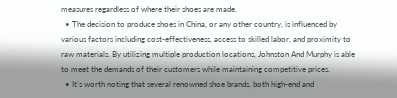measures regardless of where their shoes are made.
  • The decision to produce shoes in China, or any other country, is influenced by various factors including cost-effectiveness, access to skilled labor, and proximity to raw materials. By utilizing multiple production locations, Johnston And Murphy is able to meet the demands of their customers while maintaining competitive prices.
  • It’s worth noting that several renowned shoe brands, both high-end and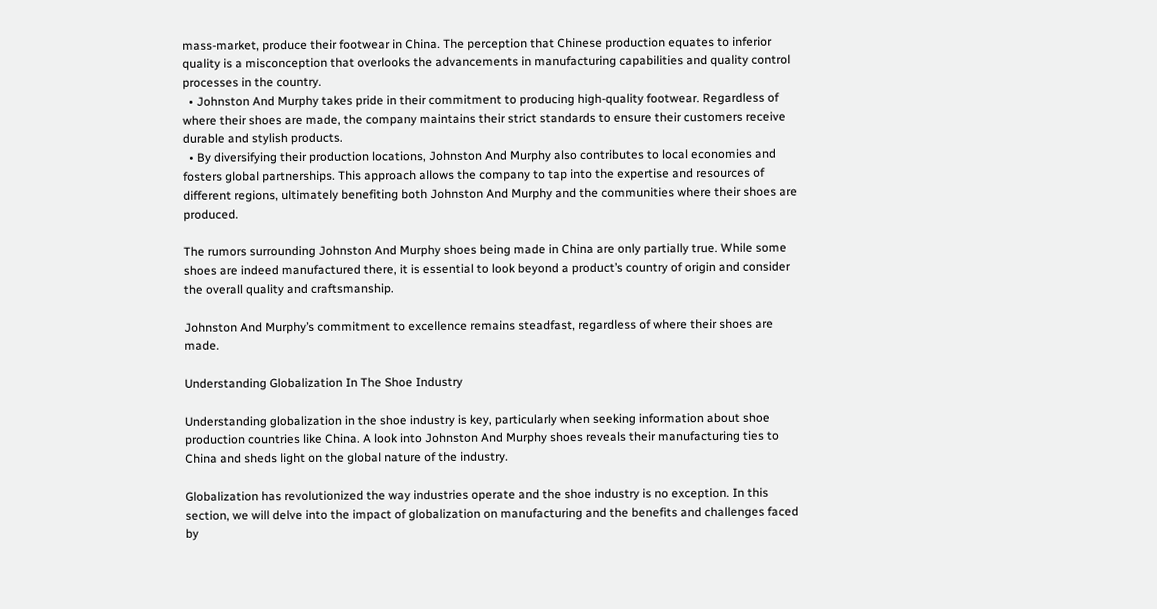mass-market, produce their footwear in China. The perception that Chinese production equates to inferior quality is a misconception that overlooks the advancements in manufacturing capabilities and quality control processes in the country.
  • Johnston And Murphy takes pride in their commitment to producing high-quality footwear. Regardless of where their shoes are made, the company maintains their strict standards to ensure their customers receive durable and stylish products.
  • By diversifying their production locations, Johnston And Murphy also contributes to local economies and fosters global partnerships. This approach allows the company to tap into the expertise and resources of different regions, ultimately benefiting both Johnston And Murphy and the communities where their shoes are produced.

The rumors surrounding Johnston And Murphy shoes being made in China are only partially true. While some shoes are indeed manufactured there, it is essential to look beyond a product’s country of origin and consider the overall quality and craftsmanship.

Johnston And Murphy’s commitment to excellence remains steadfast, regardless of where their shoes are made.

Understanding Globalization In The Shoe Industry

Understanding globalization in the shoe industry is key, particularly when seeking information about shoe production countries like China. A look into Johnston And Murphy shoes reveals their manufacturing ties to China and sheds light on the global nature of the industry.

Globalization has revolutionized the way industries operate and the shoe industry is no exception. In this section, we will delve into the impact of globalization on manufacturing and the benefits and challenges faced by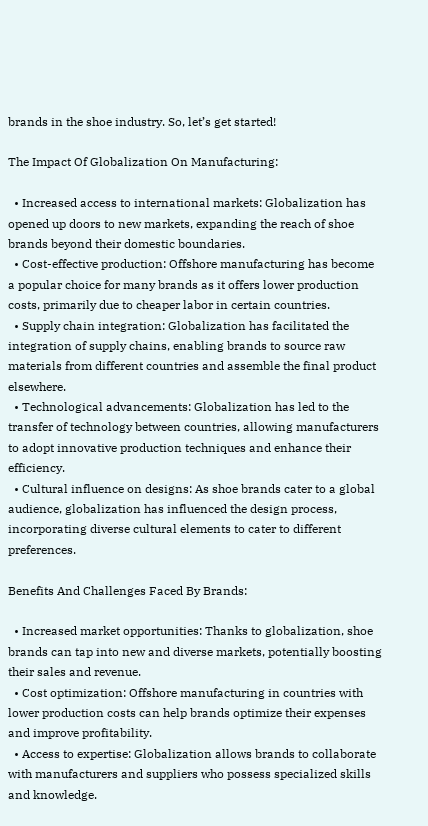brands in the shoe industry. So, let’s get started!

The Impact Of Globalization On Manufacturing:

  • Increased access to international markets: Globalization has opened up doors to new markets, expanding the reach of shoe brands beyond their domestic boundaries.
  • Cost-effective production: Offshore manufacturing has become a popular choice for many brands as it offers lower production costs, primarily due to cheaper labor in certain countries.
  • Supply chain integration: Globalization has facilitated the integration of supply chains, enabling brands to source raw materials from different countries and assemble the final product elsewhere.
  • Technological advancements: Globalization has led to the transfer of technology between countries, allowing manufacturers to adopt innovative production techniques and enhance their efficiency.
  • Cultural influence on designs: As shoe brands cater to a global audience, globalization has influenced the design process, incorporating diverse cultural elements to cater to different preferences.

Benefits And Challenges Faced By Brands:

  • Increased market opportunities: Thanks to globalization, shoe brands can tap into new and diverse markets, potentially boosting their sales and revenue.
  • Cost optimization: Offshore manufacturing in countries with lower production costs can help brands optimize their expenses and improve profitability.
  • Access to expertise: Globalization allows brands to collaborate with manufacturers and suppliers who possess specialized skills and knowledge.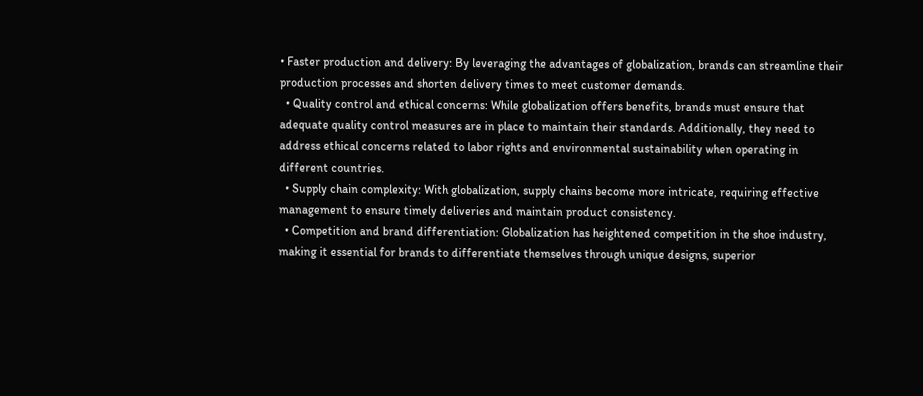• Faster production and delivery: By leveraging the advantages of globalization, brands can streamline their production processes and shorten delivery times to meet customer demands.
  • Quality control and ethical concerns: While globalization offers benefits, brands must ensure that adequate quality control measures are in place to maintain their standards. Additionally, they need to address ethical concerns related to labor rights and environmental sustainability when operating in different countries.
  • Supply chain complexity: With globalization, supply chains become more intricate, requiring effective management to ensure timely deliveries and maintain product consistency.
  • Competition and brand differentiation: Globalization has heightened competition in the shoe industry, making it essential for brands to differentiate themselves through unique designs, superior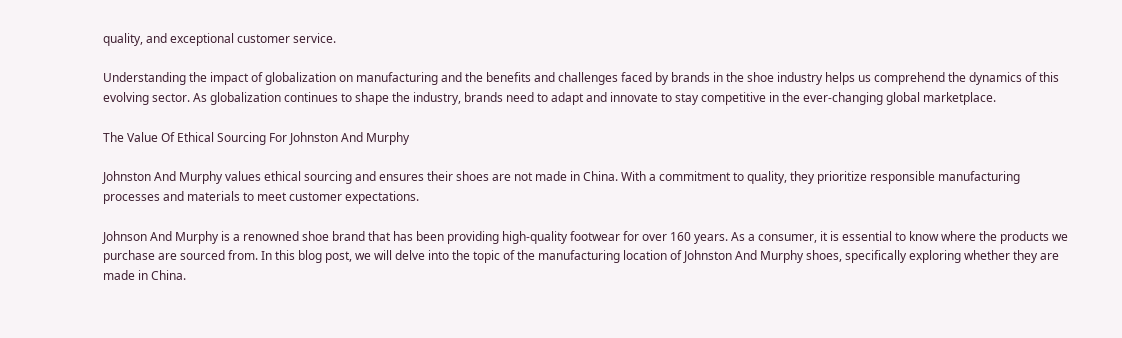quality, and exceptional customer service.

Understanding the impact of globalization on manufacturing and the benefits and challenges faced by brands in the shoe industry helps us comprehend the dynamics of this evolving sector. As globalization continues to shape the industry, brands need to adapt and innovate to stay competitive in the ever-changing global marketplace.

The Value Of Ethical Sourcing For Johnston And Murphy

Johnston And Murphy values ethical sourcing and ensures their shoes are not made in China. With a commitment to quality, they prioritize responsible manufacturing processes and materials to meet customer expectations.

Johnson And Murphy is a renowned shoe brand that has been providing high-quality footwear for over 160 years. As a consumer, it is essential to know where the products we purchase are sourced from. In this blog post, we will delve into the topic of the manufacturing location of Johnston And Murphy shoes, specifically exploring whether they are made in China.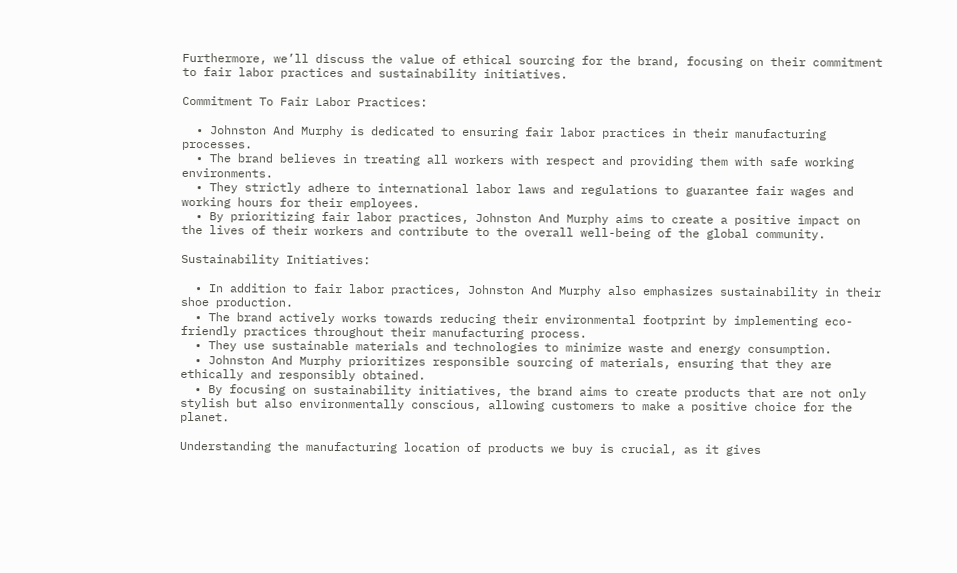Furthermore, we’ll discuss the value of ethical sourcing for the brand, focusing on their commitment to fair labor practices and sustainability initiatives.

Commitment To Fair Labor Practices:

  • Johnston And Murphy is dedicated to ensuring fair labor practices in their manufacturing processes.
  • The brand believes in treating all workers with respect and providing them with safe working environments.
  • They strictly adhere to international labor laws and regulations to guarantee fair wages and working hours for their employees.
  • By prioritizing fair labor practices, Johnston And Murphy aims to create a positive impact on the lives of their workers and contribute to the overall well-being of the global community.

Sustainability Initiatives:

  • In addition to fair labor practices, Johnston And Murphy also emphasizes sustainability in their shoe production.
  • The brand actively works towards reducing their environmental footprint by implementing eco-friendly practices throughout their manufacturing process.
  • They use sustainable materials and technologies to minimize waste and energy consumption.
  • Johnston And Murphy prioritizes responsible sourcing of materials, ensuring that they are ethically and responsibly obtained.
  • By focusing on sustainability initiatives, the brand aims to create products that are not only stylish but also environmentally conscious, allowing customers to make a positive choice for the planet.

Understanding the manufacturing location of products we buy is crucial, as it gives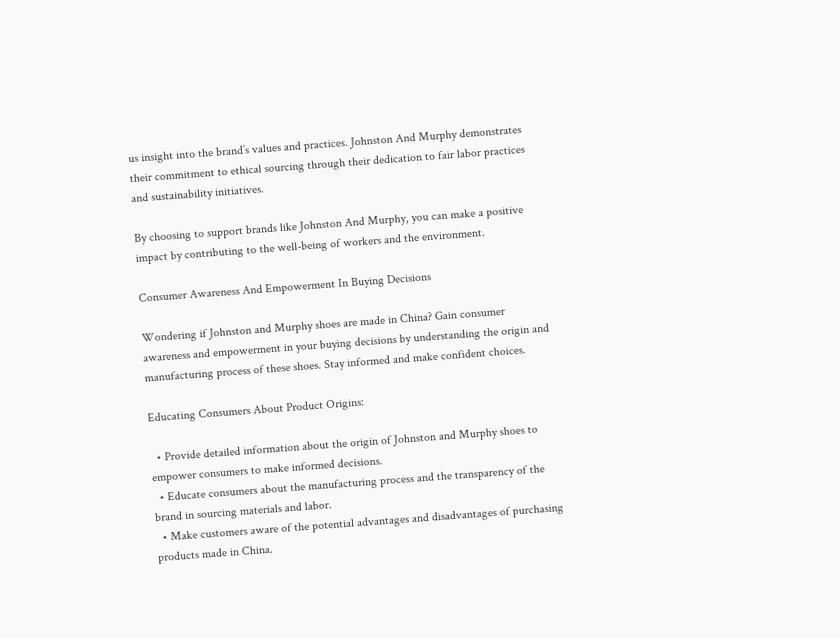us insight into the brand’s values and practices. Johnston And Murphy demonstrates their commitment to ethical sourcing through their dedication to fair labor practices and sustainability initiatives.

By choosing to support brands like Johnston And Murphy, you can make a positive impact by contributing to the well-being of workers and the environment.

Consumer Awareness And Empowerment In Buying Decisions

Wondering if Johnston and Murphy shoes are made in China? Gain consumer awareness and empowerment in your buying decisions by understanding the origin and manufacturing process of these shoes. Stay informed and make confident choices.

Educating Consumers About Product Origins:

  • Provide detailed information about the origin of Johnston and Murphy shoes to empower consumers to make informed decisions.
  • Educate consumers about the manufacturing process and the transparency of the brand in sourcing materials and labor.
  • Make customers aware of the potential advantages and disadvantages of purchasing products made in China.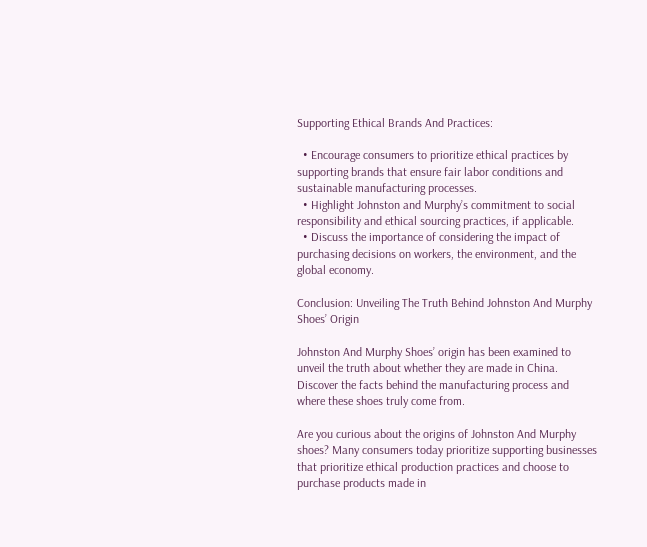Supporting Ethical Brands And Practices:

  • Encourage consumers to prioritize ethical practices by supporting brands that ensure fair labor conditions and sustainable manufacturing processes.
  • Highlight Johnston and Murphy’s commitment to social responsibility and ethical sourcing practices, if applicable.
  • Discuss the importance of considering the impact of purchasing decisions on workers, the environment, and the global economy.

Conclusion: Unveiling The Truth Behind Johnston And Murphy Shoes’ Origin

Johnston And Murphy Shoes’ origin has been examined to unveil the truth about whether they are made in China. Discover the facts behind the manufacturing process and where these shoes truly come from.

Are you curious about the origins of Johnston And Murphy shoes? Many consumers today prioritize supporting businesses that prioritize ethical production practices and choose to purchase products made in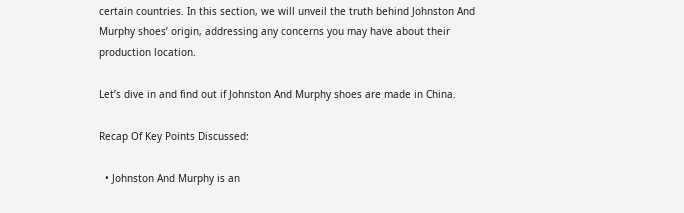certain countries. In this section, we will unveil the truth behind Johnston And Murphy shoes’ origin, addressing any concerns you may have about their production location.

Let’s dive in and find out if Johnston And Murphy shoes are made in China.

Recap Of Key Points Discussed:

  • Johnston And Murphy is an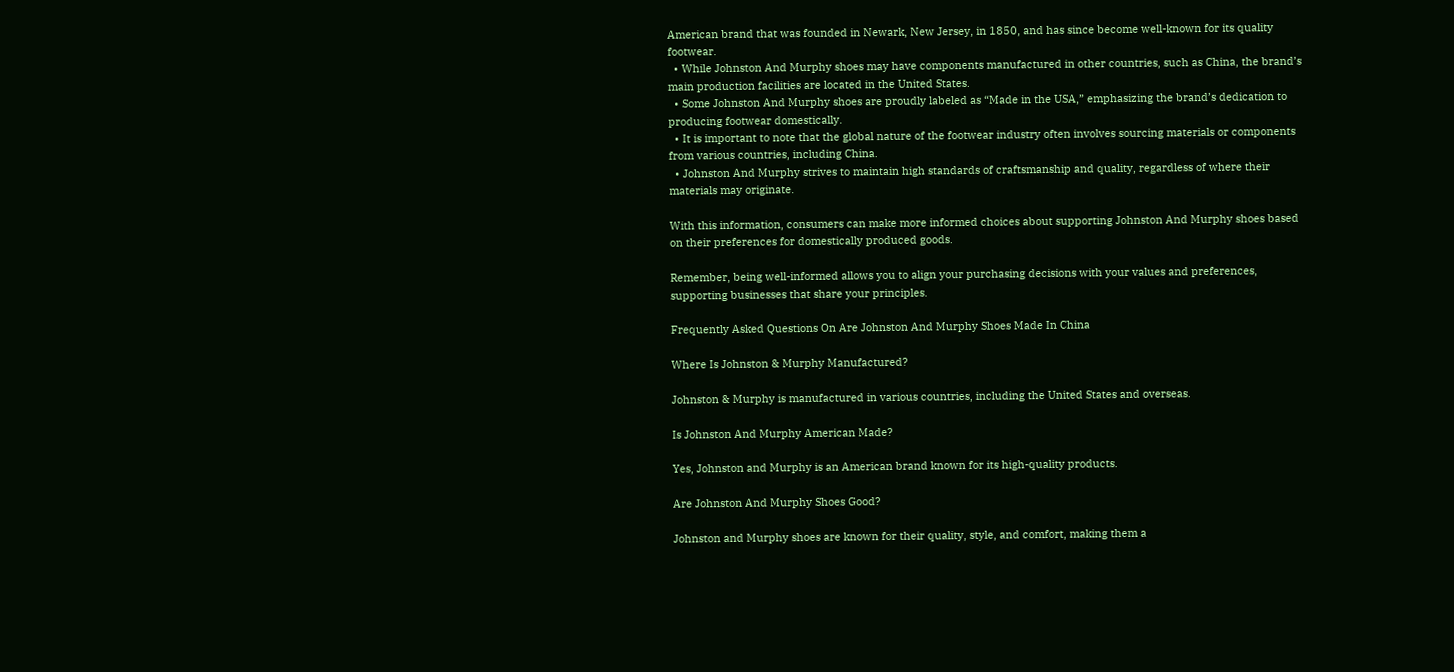American brand that was founded in Newark, New Jersey, in 1850, and has since become well-known for its quality footwear.
  • While Johnston And Murphy shoes may have components manufactured in other countries, such as China, the brand’s main production facilities are located in the United States.
  • Some Johnston And Murphy shoes are proudly labeled as “Made in the USA,” emphasizing the brand’s dedication to producing footwear domestically.
  • It is important to note that the global nature of the footwear industry often involves sourcing materials or components from various countries, including China.
  • Johnston And Murphy strives to maintain high standards of craftsmanship and quality, regardless of where their materials may originate.

With this information, consumers can make more informed choices about supporting Johnston And Murphy shoes based on their preferences for domestically produced goods.

Remember, being well-informed allows you to align your purchasing decisions with your values and preferences, supporting businesses that share your principles.

Frequently Asked Questions On Are Johnston And Murphy Shoes Made In China

Where Is Johnston & Murphy Manufactured?

Johnston & Murphy is manufactured in various countries, including the United States and overseas.

Is Johnston And Murphy American Made?

Yes, Johnston and Murphy is an American brand known for its high-quality products.

Are Johnston And Murphy Shoes Good?

Johnston and Murphy shoes are known for their quality, style, and comfort, making them a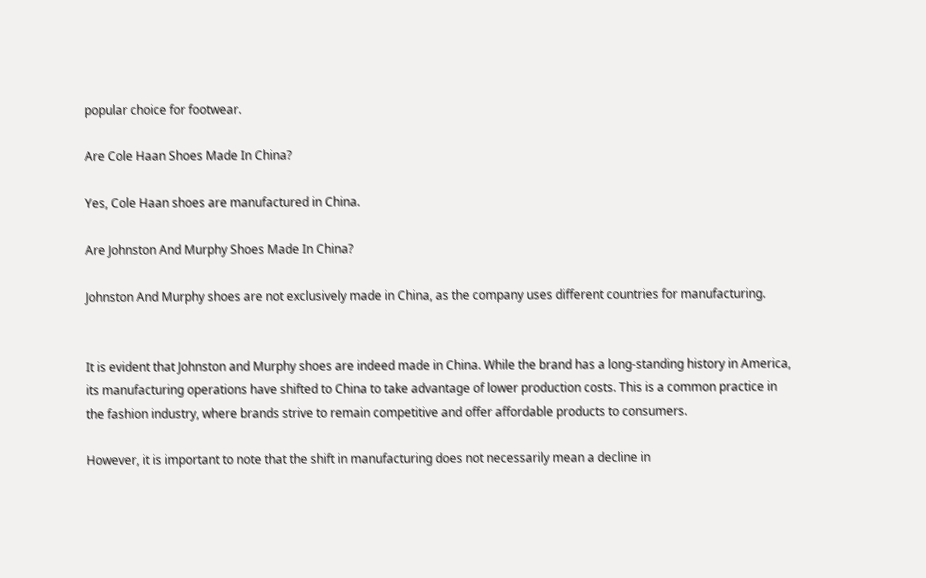popular choice for footwear.

Are Cole Haan Shoes Made In China?

Yes, Cole Haan shoes are manufactured in China.

Are Johnston And Murphy Shoes Made In China?

Johnston And Murphy shoes are not exclusively made in China, as the company uses different countries for manufacturing.


It is evident that Johnston and Murphy shoes are indeed made in China. While the brand has a long-standing history in America, its manufacturing operations have shifted to China to take advantage of lower production costs. This is a common practice in the fashion industry, where brands strive to remain competitive and offer affordable products to consumers.

However, it is important to note that the shift in manufacturing does not necessarily mean a decline in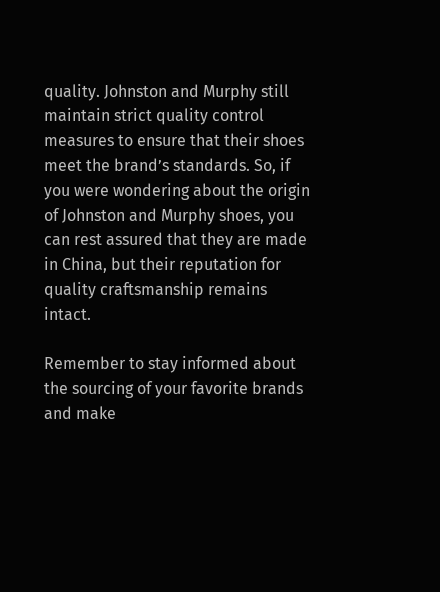quality. Johnston and Murphy still maintain strict quality control measures to ensure that their shoes meet the brand’s standards. So, if you were wondering about the origin of Johnston and Murphy shoes, you can rest assured that they are made in China, but their reputation for quality craftsmanship remains intact.

Remember to stay informed about the sourcing of your favorite brands and make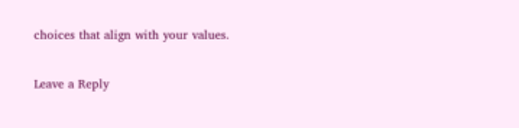choices that align with your values.

Leave a Reply